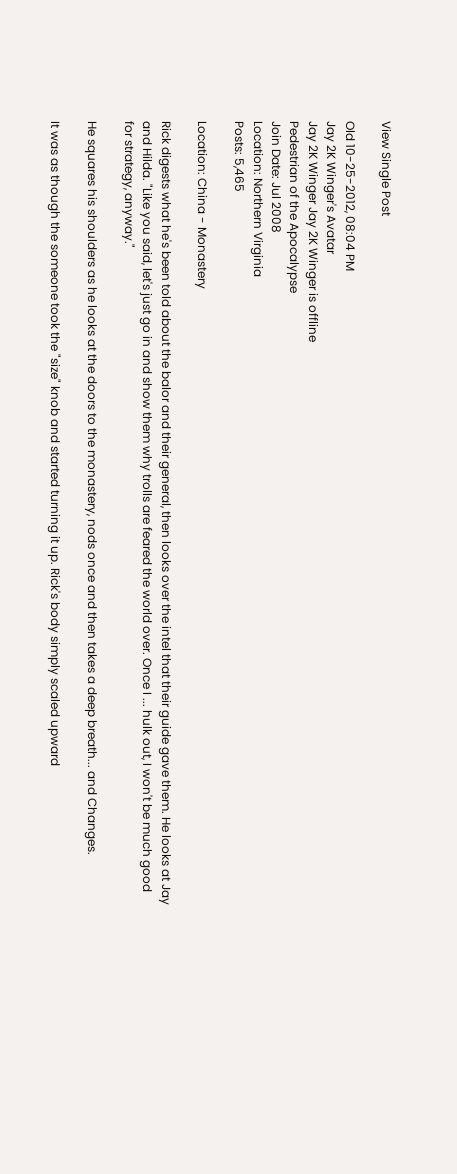View Single Post

Old 10-25-2012, 08:04 PM
Jay 2K Winger's Avatar
Jay 2K Winger Jay 2K Winger is offline
Pedestrian of the Apocalypse
Join Date: Jul 2008
Location: Northern Virginia
Posts: 5,465

Location: China - Monastery

Rick digests what he's been told about the balor and their general, then looks over the intel that their guide gave them. He looks at Jay and Hilda. "Like you said, let's just go in and show them why trolls are feared the world over. Once I ... hulk out, I won't be much good for strategy, anyway."

He squares his shoulders as he looks at the doors to the monastery, nods once and then takes a deep breath... and Changes.

It was as though the someone took the "size" knob and started turning it up. Rick's body simply scaled upward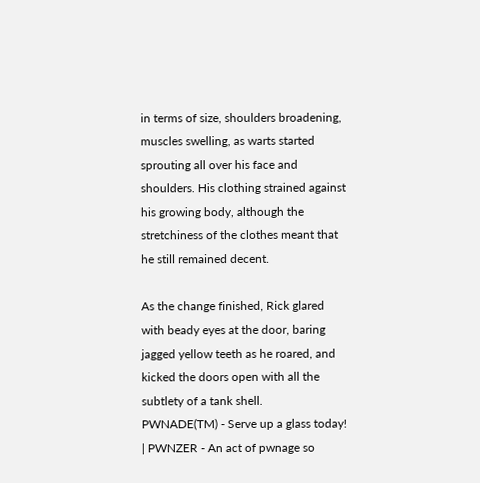in terms of size, shoulders broadening, muscles swelling, as warts started sprouting all over his face and shoulders. His clothing strained against his growing body, although the stretchiness of the clothes meant that he still remained decent.

As the change finished, Rick glared with beady eyes at the door, baring jagged yellow teeth as he roared, and kicked the doors open with all the subtlety of a tank shell.
PWNADE(TM) - Serve up a glass today! | PWNZER - An act of pwnage so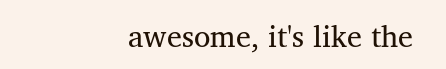awesome, it's like the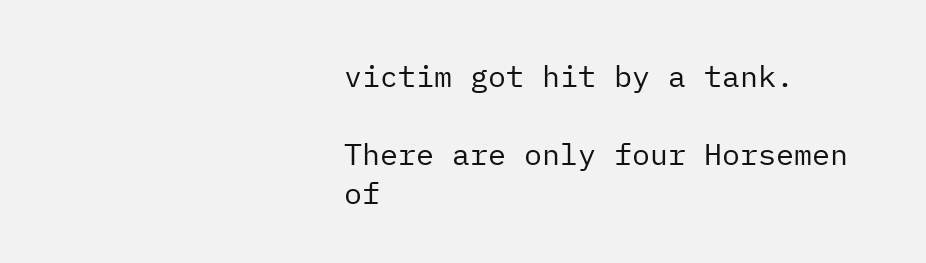victim got hit by a tank.

There are only four Horsemen of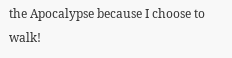the Apocalypse because I choose to walk!